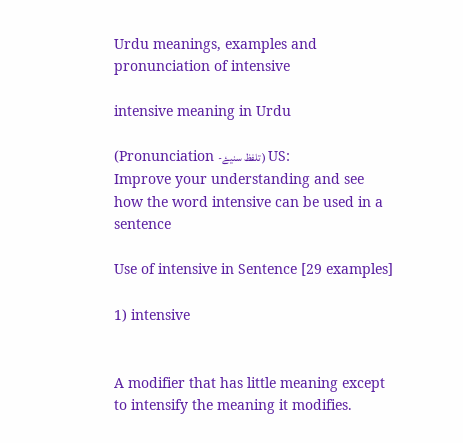Urdu meanings, examples and pronunciation of intensive

intensive meaning in Urdu

(Pronunciation -تلفظ سنیۓ ) US:
Improve your understanding and see how the word intensive can be used in a sentence

Use of intensive in Sentence [29 examples]

1) intensive


A modifier that has little meaning except to intensify the meaning it modifies.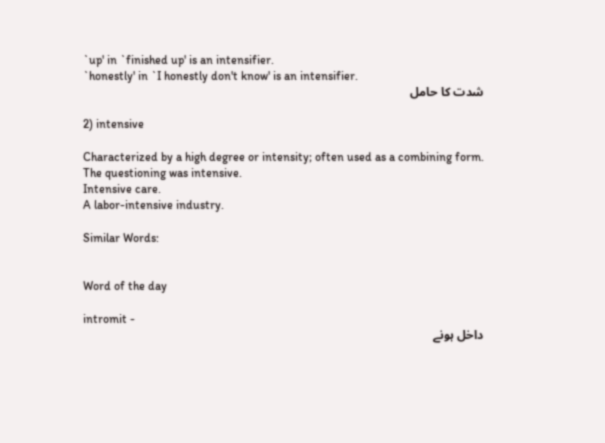`up' in `finished up' is an intensifier.
`honestly' in `I honestly don't know' is an intensifier.
شدت کا حامل

2) intensive

Characterized by a high degree or intensity; often used as a combining form.
The questioning was intensive.
Intensive care.
A labor-intensive industry.

Similar Words:


Word of the day

intromit -
داخل ہونے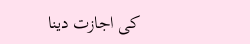کی اجازت دینا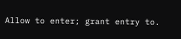Allow to enter; grant entry to.